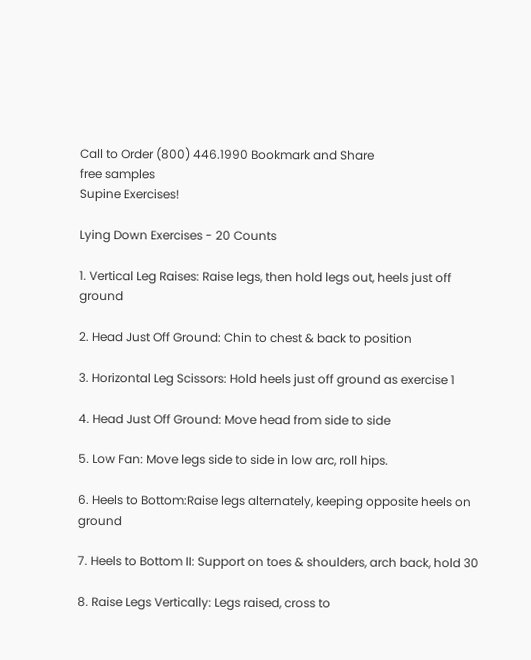Call to Order (800) 446.1990 Bookmark and Share
free samples
Supine Exercises!

Lying Down Exercises - 20 Counts

1. Vertical Leg Raises: Raise legs, then hold legs out, heels just off ground

2. Head Just Off Ground: Chin to chest & back to position

3. Horizontal Leg Scissors: Hold heels just off ground as exercise 1

4. Head Just Off Ground: Move head from side to side

5. Low Fan: Move legs side to side in low arc, roll hips.

6. Heels to Bottom:Raise legs alternately, keeping opposite heels on ground

7. Heels to Bottom II: Support on toes & shoulders, arch back, hold 30

8. Raise Legs Vertically: Legs raised, cross to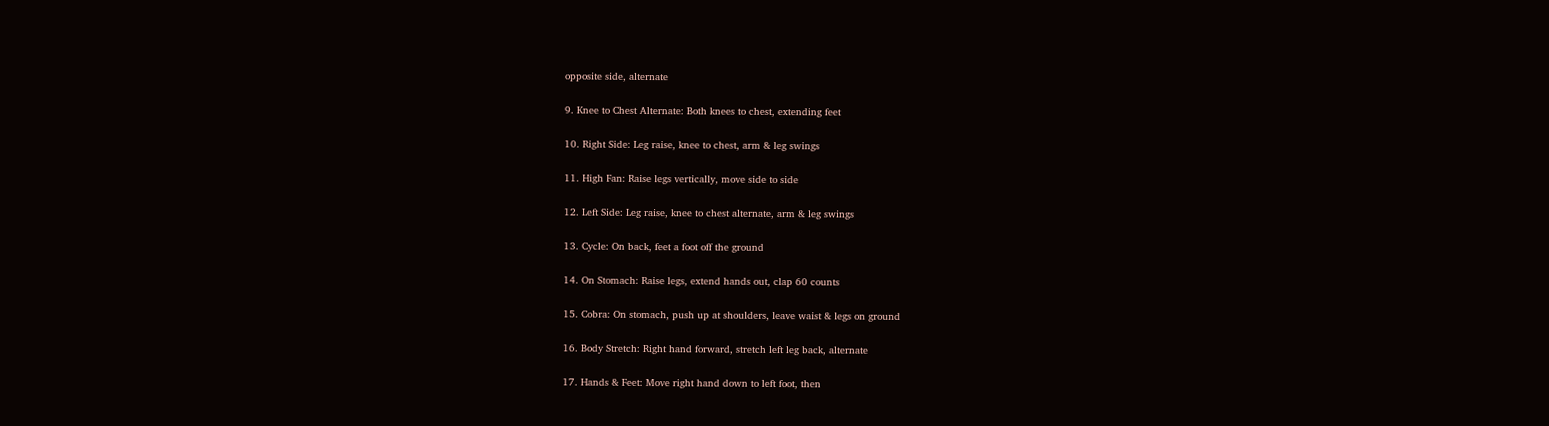opposite side, alternate

9. Knee to Chest Alternate: Both knees to chest, extending feet

10. Right Side: Leg raise, knee to chest, arm & leg swings

11. High Fan: Raise legs vertically, move side to side

12. Left Side: Leg raise, knee to chest alternate, arm & leg swings

13. Cycle: On back, feet a foot off the ground

14. On Stomach: Raise legs, extend hands out, clap 60 counts

15. Cobra: On stomach, push up at shoulders, leave waist & legs on ground

16. Body Stretch: Right hand forward, stretch left leg back, alternate

17. Hands & Feet: Move right hand down to left foot, then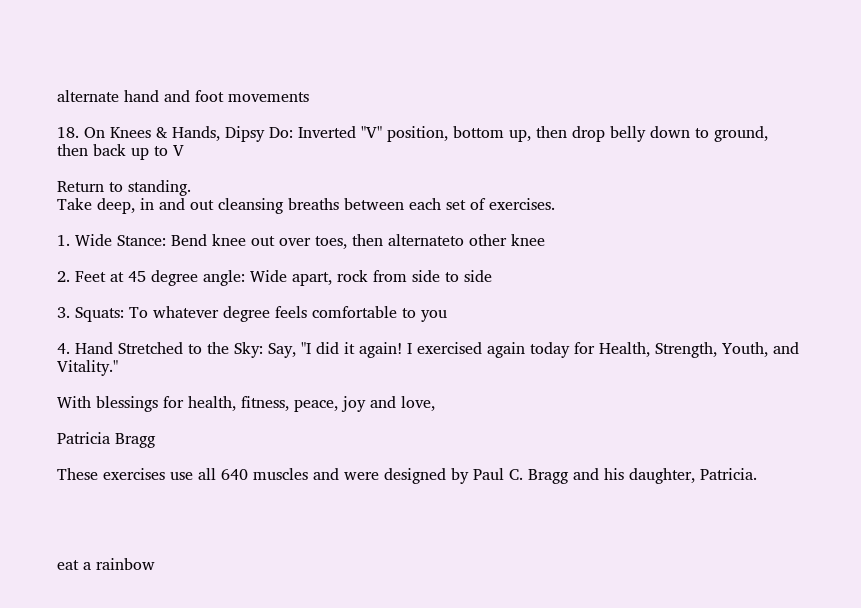alternate hand and foot movements

18. On Knees & Hands, Dipsy Do: Inverted "V" position, bottom up, then drop belly down to ground, then back up to V

Return to standing.
Take deep, in and out cleansing breaths between each set of exercises.

1. Wide Stance: Bend knee out over toes, then alternateto other knee

2. Feet at 45 degree angle: Wide apart, rock from side to side

3. Squats: To whatever degree feels comfortable to you

4. Hand Stretched to the Sky: Say, "I did it again! I exercised again today for Health, Strength, Youth, and Vitality."

With blessings for health, fitness, peace, joy and love,

Patricia Bragg

These exercises use all 640 muscles and were designed by Paul C. Bragg and his daughter, Patricia.




eat a rainbow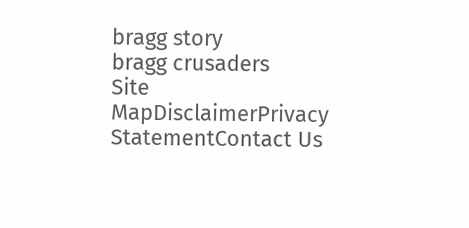bragg story
bragg crusaders
Site MapDisclaimerPrivacy StatementContact Us